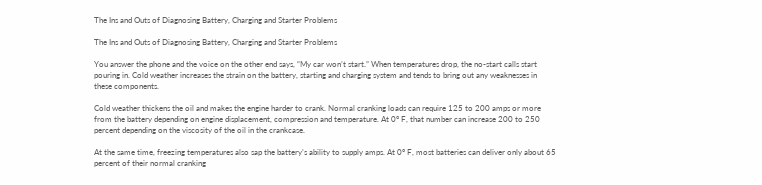The Ins and Outs of Diagnosing Battery, Charging and Starter Problems

The Ins and Outs of Diagnosing Battery, Charging and Starter Problems

You answer the phone and the voice on the other end says, “My car won’t start.” When temperatures drop, the no-start calls start pouring in. Cold weather increases the strain on the battery, starting and charging system and tends to bring out any weaknesses in these components.

Cold weather thickens the oil and makes the engine harder to crank. Normal cranking loads can require 125 to 200 amps or more from the battery depending on engine displacement, compression and temperature. At 0° F, that number can increase 200 to 250 percent depending on the viscosity of the oil in the crankcase.

At the same time, freezing temperatures also sap the battery’s ability to supply amps. At 0° F, most batteries can deliver only about 65 percent of their normal cranking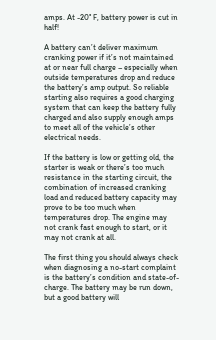amps. At -20° F, battery power is cut in half!

A battery can’t deliver maximum cranking power if it’s not maintained at or near full charge – especially when outside temperatures drop and reduce the battery’s amp output. So reliable starting also requires a good charging system that can keep the battery fully charged and also supply enough amps to meet all of the vehicle’s other electrical needs.

If the battery is low or getting old, the starter is weak or there’s too much resistance in the starting circuit, the combination of increased cranking load and reduced battery capacity may prove to be too much when temperatures drop. The engine may not crank fast enough to start, or it may not crank at all.

The first thing you should always check when diagnosing a no-start complaint is the battery’s condition and state-of-charge. The battery may be run down, but a good battery will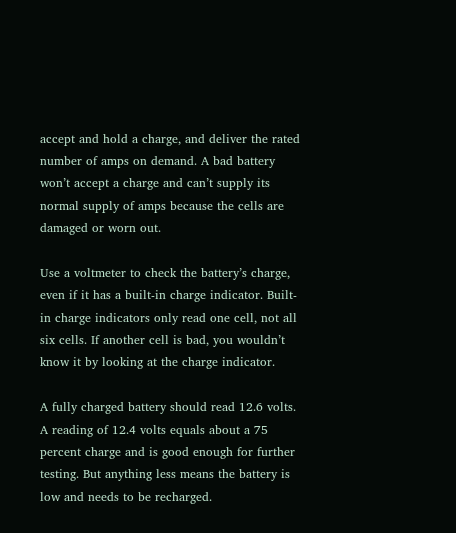accept and hold a charge, and deliver the rated number of amps on demand. A bad battery won’t accept a charge and can’t supply its normal supply of amps because the cells are damaged or worn out.

Use a voltmeter to check the battery’s charge, even if it has a built-in charge indicator. Built-in charge indicators only read one cell, not all six cells. If another cell is bad, you wouldn’t know it by looking at the charge indicator.

A fully charged battery should read 12.6 volts. A reading of 12.4 volts equals about a 75 percent charge and is good enough for further testing. But anything less means the battery is low and needs to be recharged.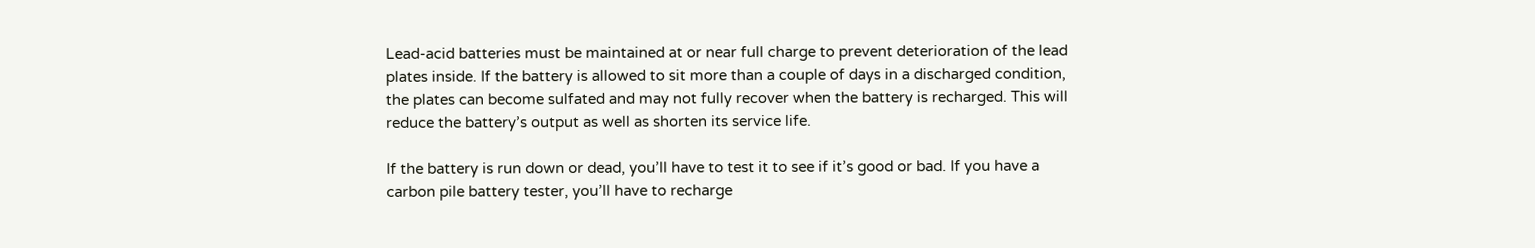Lead-acid batteries must be maintained at or near full charge to prevent deterioration of the lead plates inside. If the battery is allowed to sit more than a couple of days in a discharged condition, the plates can become sulfated and may not fully recover when the battery is recharged. This will reduce the battery’s output as well as shorten its service life.

If the battery is run down or dead, you’ll have to test it to see if it’s good or bad. If you have a carbon pile battery tester, you’ll have to recharge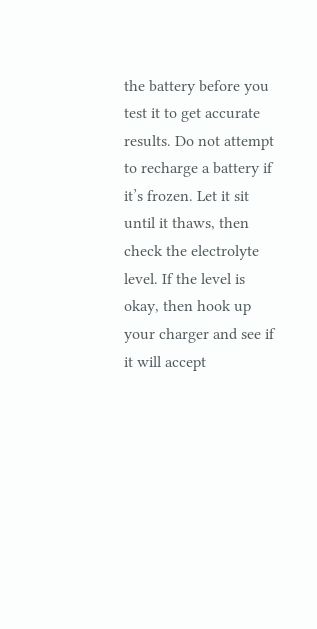the battery before you test it to get accurate results. Do not attempt to recharge a battery if it’s frozen. Let it sit until it thaws, then check the electrolyte level. If the level is okay, then hook up your charger and see if it will accept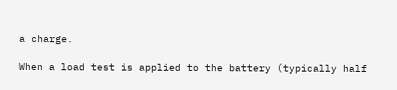a charge.

When a load test is applied to the battery (typically half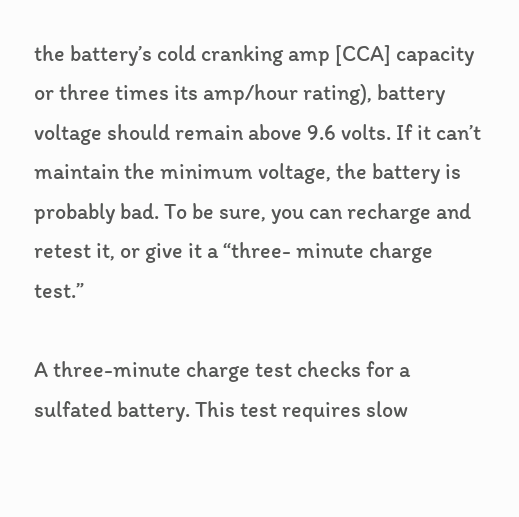the battery’s cold cranking amp [CCA] capacity or three times its amp/hour rating), battery voltage should remain above 9.6 volts. If it can’t maintain the minimum voltage, the battery is probably bad. To be sure, you can recharge and retest it, or give it a “three- minute charge test.”

A three-minute charge test checks for a sulfated battery. This test requires slow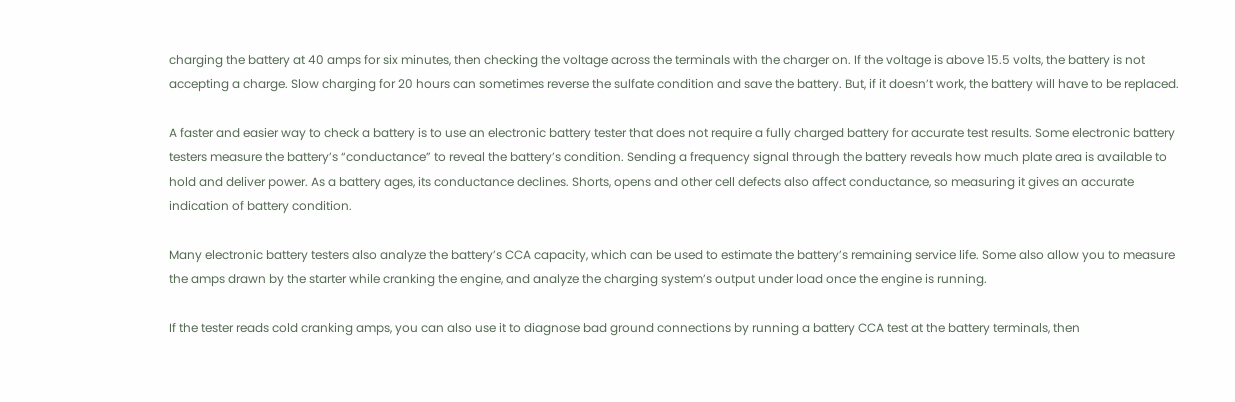charging the battery at 40 amps for six minutes, then checking the voltage across the terminals with the charger on. If the voltage is above 15.5 volts, the battery is not accepting a charge. Slow charging for 20 hours can sometimes reverse the sulfate condition and save the battery. But, if it doesn’t work, the battery will have to be replaced.

A faster and easier way to check a battery is to use an electronic battery tester that does not require a fully charged battery for accurate test results. Some electronic battery testers measure the battery’s “conductance” to reveal the battery’s condition. Sending a frequency signal through the battery reveals how much plate area is available to hold and deliver power. As a battery ages, its conductance declines. Shorts, opens and other cell defects also affect conductance, so measuring it gives an accurate indication of battery condition.

Many electronic battery testers also analyze the battery’s CCA capacity, which can be used to estimate the battery’s remaining service life. Some also allow you to measure the amps drawn by the starter while cranking the engine, and analyze the charging system’s output under load once the engine is running.

If the tester reads cold cranking amps, you can also use it to diagnose bad ground connections by running a battery CCA test at the battery terminals, then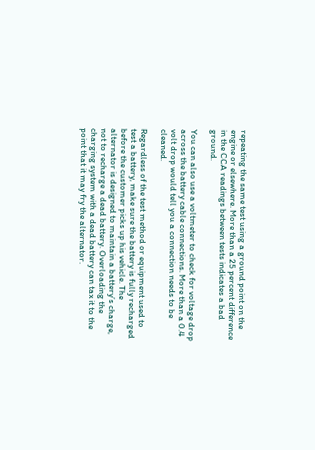repeating the same test using a ground point on the engine or elsewhere. More than a 25 percent difference in the CCA readings between tests indicates a bad ground.

You can also use a voltmeter to check for voltage drop across the battery cable connections. More than a 0.4 volt drop would tell you a connection needs to be cleaned.

Regardless of the test method or equipment used to test a battery, make sure the battery is fully recharged before the customer picks up his vehicle. The alternator is designed to maintain a battery’s charge, not to recharge a dead battery. Overloading the charging system with a dead battery can tax it to the point that it may fry the alternator.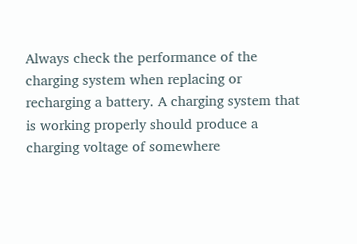Always check the performance of the charging system when replacing or recharging a battery. A charging system that is working properly should produce a charging voltage of somewhere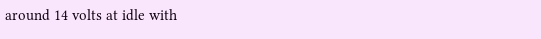around 14 volts at idle with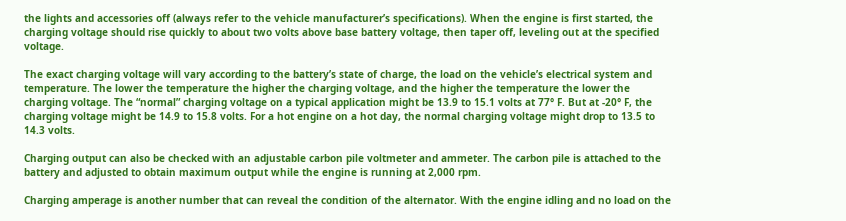the lights and accessories off (always refer to the vehicle manufacturer’s specifications). When the engine is first started, the charging voltage should rise quickly to about two volts above base battery voltage, then taper off, leveling out at the specified voltage.

The exact charging voltage will vary according to the battery’s state of charge, the load on the vehicle’s electrical system and temperature. The lower the temperature the higher the charging voltage, and the higher the temperature the lower the charging voltage. The “normal” charging voltage on a typical application might be 13.9 to 15.1 volts at 77° F. But at -20° F, the charging voltage might be 14.9 to 15.8 volts. For a hot engine on a hot day, the normal charging voltage might drop to 13.5 to 14.3 volts.

Charging output can also be checked with an adjustable carbon pile voltmeter and ammeter. The carbon pile is attached to the battery and adjusted to obtain maximum output while the engine is running at 2,000 rpm.

Charging amperage is another number that can reveal the condition of the alternator. With the engine idling and no load on the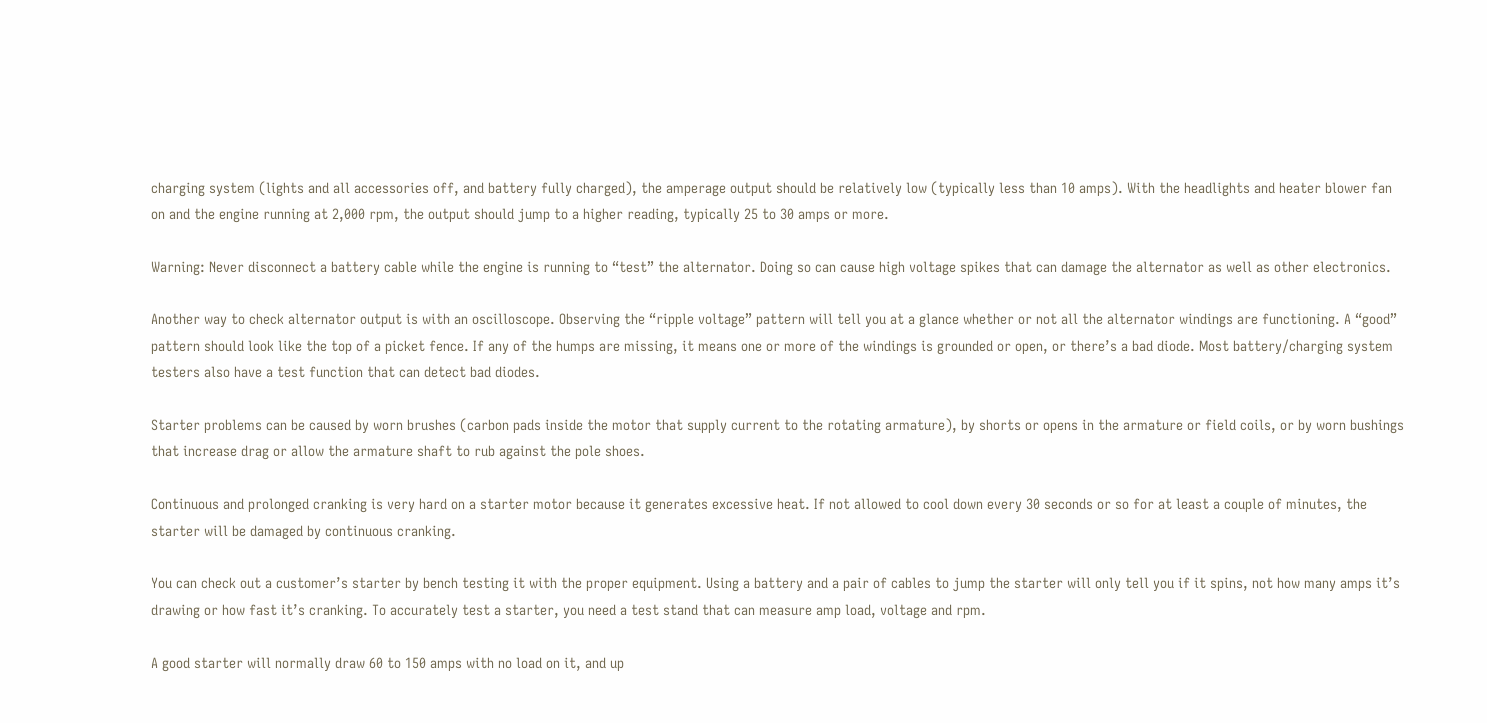charging system (lights and all accessories off, and battery fully charged), the amperage output should be relatively low (typically less than 10 amps). With the headlights and heater blower fan on and the engine running at 2,000 rpm, the output should jump to a higher reading, typically 25 to 30 amps or more.

Warning: Never disconnect a battery cable while the engine is running to “test” the alternator. Doing so can cause high voltage spikes that can damage the alternator as well as other electronics.

Another way to check alternator output is with an oscilloscope. Observing the “ripple voltage” pattern will tell you at a glance whether or not all the alternator windings are functioning. A “good” pattern should look like the top of a picket fence. If any of the humps are missing, it means one or more of the windings is grounded or open, or there’s a bad diode. Most battery/charging system testers also have a test function that can detect bad diodes.

Starter problems can be caused by worn brushes (carbon pads inside the motor that supply current to the rotating armature), by shorts or opens in the armature or field coils, or by worn bushings that increase drag or allow the armature shaft to rub against the pole shoes.

Continuous and prolonged cranking is very hard on a starter motor because it generates excessive heat. If not allowed to cool down every 30 seconds or so for at least a couple of minutes, the starter will be damaged by continuous cranking.

You can check out a customer’s starter by bench testing it with the proper equipment. Using a battery and a pair of cables to jump the starter will only tell you if it spins, not how many amps it’s drawing or how fast it’s cranking. To accurately test a starter, you need a test stand that can measure amp load, voltage and rpm.

A good starter will normally draw 60 to 150 amps with no load on it, and up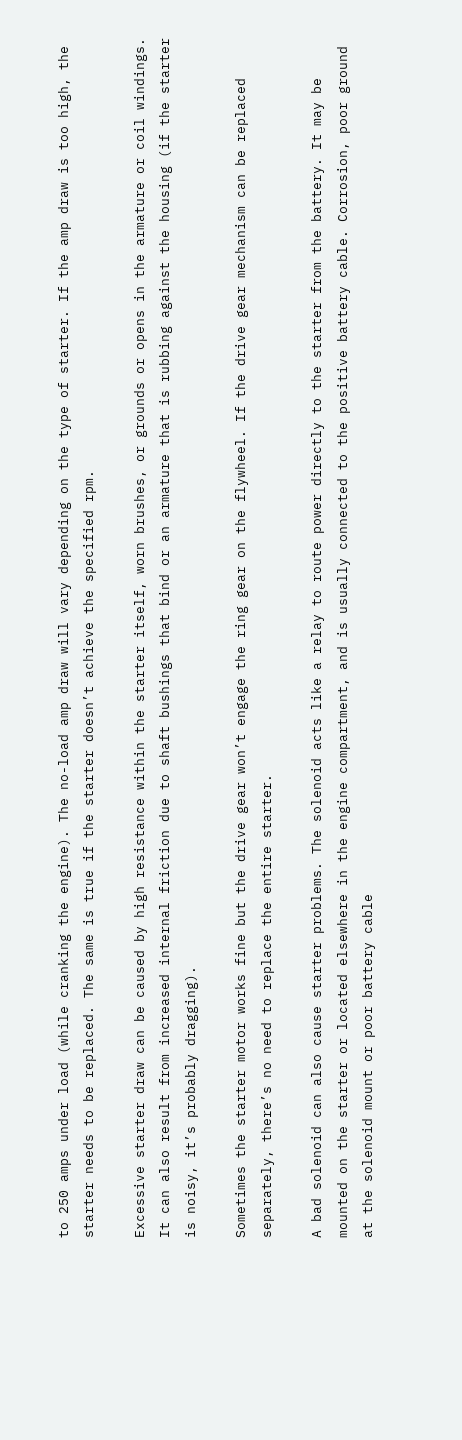to 250 amps under load (while cranking the engine). The no-load amp draw will vary depending on the type of starter. If the amp draw is too high, the starter needs to be replaced. The same is true if the starter doesn’t achieve the specified rpm.

Excessive starter draw can be caused by high resistance within the starter itself, worn brushes, or grounds or opens in the armature or coil windings. It can also result from increased internal friction due to shaft bushings that bind or an armature that is rubbing against the housing (if the starter is noisy, it’s probably dragging).

Sometimes the starter motor works fine but the drive gear won’t engage the ring gear on the flywheel. If the drive gear mechanism can be replaced separately, there’s no need to replace the entire starter.

A bad solenoid can also cause starter problems. The solenoid acts like a relay to route power directly to the starter from the battery. It may be mounted on the starter or located elsewhere in the engine compartment, and is usually connected to the positive battery cable. Corrosion, poor ground at the solenoid mount or poor battery cable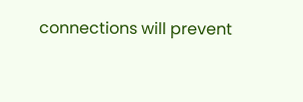connections will prevent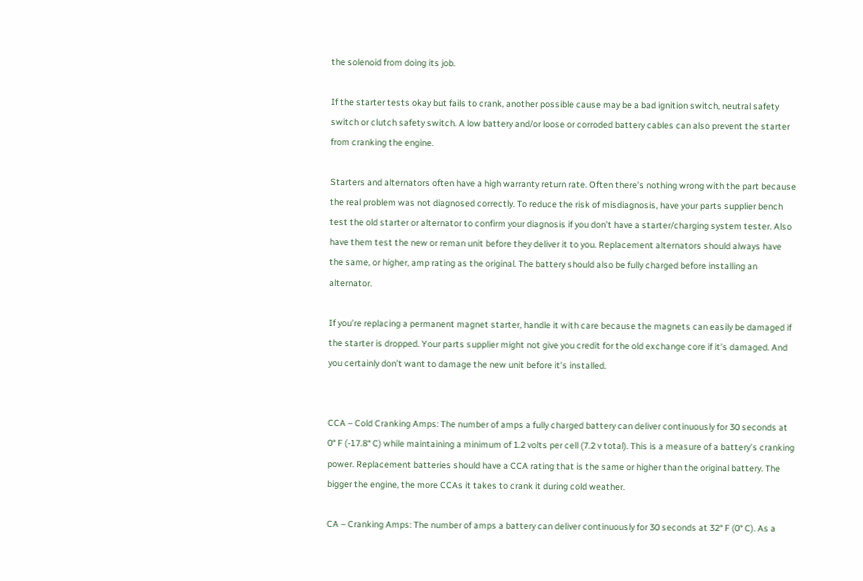the solenoid from doing its job.

If the starter tests okay but fails to crank, another possible cause may be a bad ignition switch, neutral safety switch or clutch safety switch. A low battery and/or loose or corroded battery cables can also prevent the starter from cranking the engine.

Starters and alternators often have a high warranty return rate. Often there’s nothing wrong with the part because the real problem was not diagnosed correctly. To reduce the risk of misdiagnosis, have your parts supplier bench test the old starter or alternator to confirm your diagnosis if you don’t have a starter/charging system tester. Also have them test the new or reman unit before they deliver it to you. Replacement alternators should always have the same, or higher, amp rating as the original. The battery should also be fully charged before installing an alternator.

If you’re replacing a permanent magnet starter, handle it with care because the magnets can easily be damaged if the starter is dropped. Your parts supplier might not give you credit for the old exchange core if it’s damaged. And you certainly don’t want to damage the new unit before it’s installed.


CCA – Cold Cranking Amps: The number of amps a fully charged battery can deliver continuously for 30 seconds at 0° F (-17.8° C) while maintaining a minimum of 1.2 volts per cell (7.2 v total). This is a measure of a battery’s cranking power. Replacement batteries should have a CCA rating that is the same or higher than the original battery. The bigger the engine, the more CCAs it takes to crank it during cold weather.

CA – Cranking Amps: The number of amps a battery can deliver continuously for 30 seconds at 32° F (0° C). As a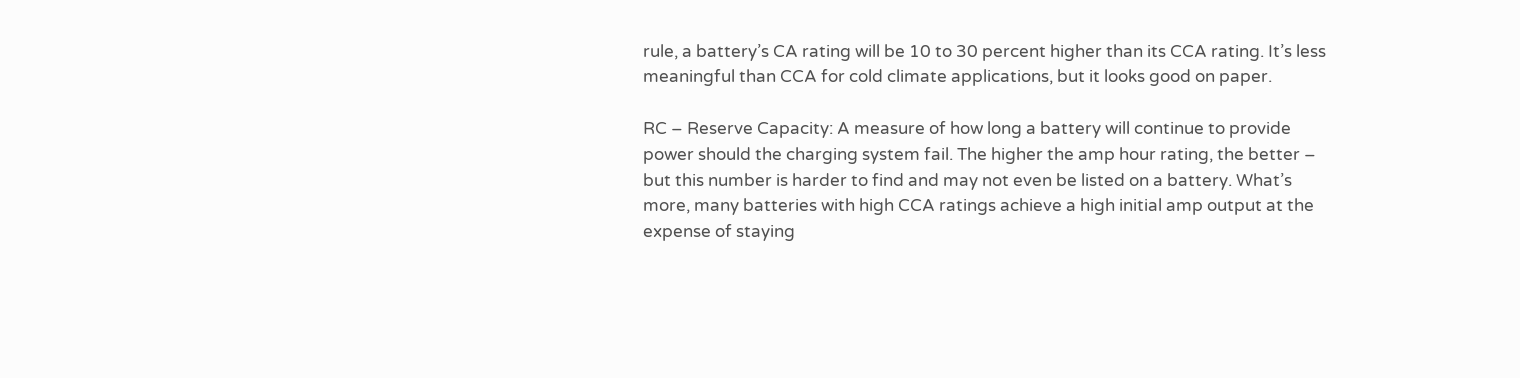rule, a battery’s CA rating will be 10 to 30 percent higher than its CCA rating. It’s less meaningful than CCA for cold climate applications, but it looks good on paper.

RC – Reserve Capacity: A measure of how long a battery will continue to provide power should the charging system fail. The higher the amp hour rating, the better – but this number is harder to find and may not even be listed on a battery. What’s more, many batteries with high CCA ratings achieve a high initial amp output at the expense of staying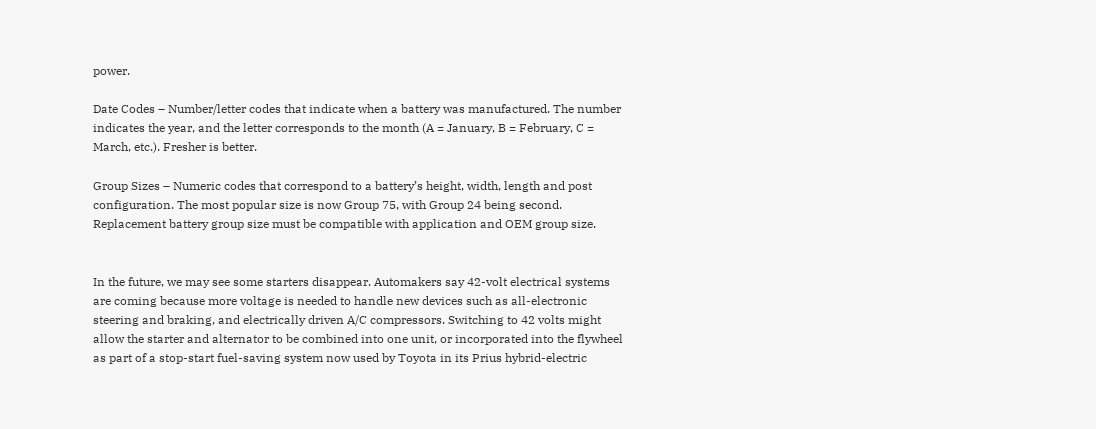power.

Date Codes – Number/letter codes that indicate when a battery was manufactured. The number indicates the year, and the letter corresponds to the month (A = January, B = February, C = March, etc.). Fresher is better.

Group Sizes – Numeric codes that correspond to a battery’s height, width, length and post configuration. The most popular size is now Group 75, with Group 24 being second. Replacement battery group size must be compatible with application and OEM group size.


In the future, we may see some starters disappear. Automakers say 42-volt electrical systems are coming because more voltage is needed to handle new devices such as all-electronic steering and braking, and electrically driven A/C compressors. Switching to 42 volts might allow the starter and alternator to be combined into one unit, or incorporated into the flywheel as part of a stop-start fuel-saving system now used by Toyota in its Prius hybrid-electric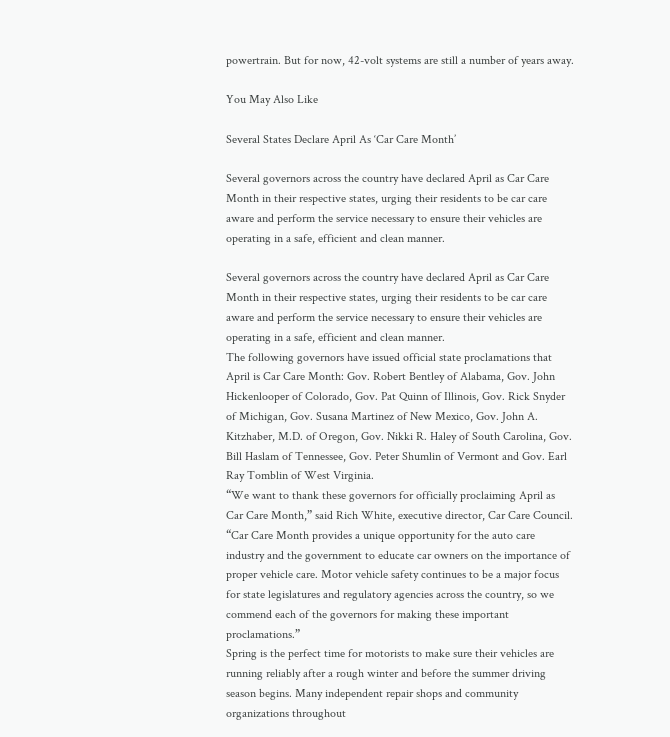powertrain. But for now, 42-volt systems are still a number of years away.

You May Also Like

Several States Declare April As ‘Car Care Month’

Several governors across the country have declared April as Car Care Month in their respective states, urging their residents to be car care aware and perform the service necessary to ensure their vehicles are operating in a safe, efficient and clean manner.

Several governors across the country have declared April as Car Care Month in their respective states, urging their residents to be car care aware and perform the service necessary to ensure their vehicles are operating in a safe, efficient and clean manner.
The following governors have issued official state proclamations that April is Car Care Month: Gov. Robert Bentley of Alabama, Gov. John Hickenlooper of Colorado, Gov. Pat Quinn of Illinois, Gov. Rick Snyder of Michigan, Gov. Susana Martinez of New Mexico, Gov. John A. Kitzhaber, M.D. of Oregon, Gov. Nikki R. Haley of South Carolina, Gov. Bill Haslam of Tennessee, Gov. Peter Shumlin of Vermont and Gov. Earl Ray Tomblin of West Virginia.
“We want to thank these governors for officially proclaiming April as Car Care Month,” said Rich White, executive director, Car Care Council. “Car Care Month provides a unique opportunity for the auto care industry and the government to educate car owners on the importance of proper vehicle care. Motor vehicle safety continues to be a major focus for state legislatures and regulatory agencies across the country, so we commend each of the governors for making these important proclamations.”
Spring is the perfect time for motorists to make sure their vehicles are running reliably after a rough winter and before the summer driving season begins. Many independent repair shops and community organizations throughout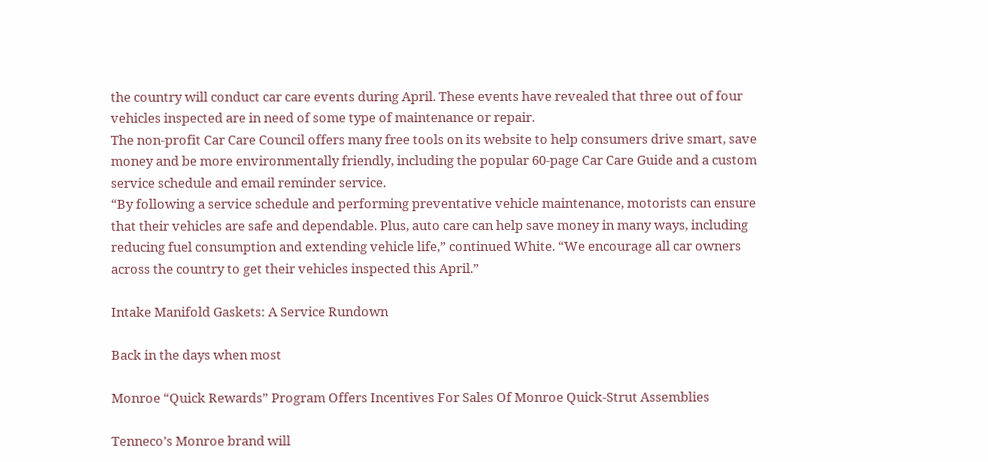the country will conduct car care events during April. These events have revealed that three out of four vehicles inspected are in need of some type of maintenance or repair.
The non-profit Car Care Council offers many free tools on its website to help consumers drive smart, save money and be more environmentally friendly, including the popular 60-page Car Care Guide and a custom service schedule and email reminder service.
“By following a service schedule and performing preventative vehicle maintenance, motorists can ensure that their vehicles are safe and dependable. Plus, auto care can help save money in many ways, including reducing fuel consumption and extending vehicle life,” continued White. “We encourage all car owners across the country to get their vehicles inspected this April.”

Intake Manifold Gaskets: A Service Rundown

Back in the days when most

Monroe “Quick Rewards” Program Offers Incentives For Sales Of Monroe Quick-Strut Assemblies

Tenneco’s Monroe brand will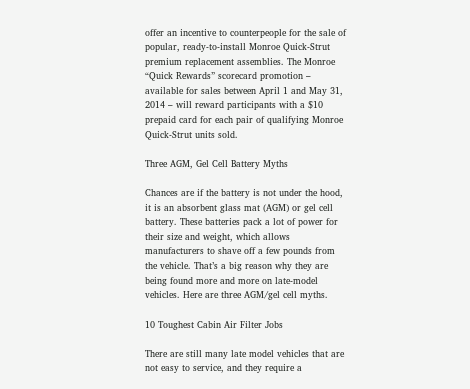offer an incentive to counterpeople for the sale of popular, ready-to-install Monroe Quick-Strut premium replacement assemblies. The Monroe “Quick Rewards” scorecard promotion – available for sales between April 1 and May 31, 2014 – will reward participants with a $10 prepaid card for each pair of qualifying Monroe Quick-Strut units sold.

Three AGM, Gel Cell Battery Myths

Chances are if the battery is not under the hood, it is an absorbent glass mat (AGM) or gel cell battery. These batteries pack a lot of power for their size and weight, which allows manufacturers to shave off a few pounds from the vehicle. That’s a big reason why they are being found more and more on late-model vehicles. Here are three AGM/gel cell myths.

10 Toughest Cabin Air Filter Jobs

There are still many late model vehicles that are not easy to service, and they require a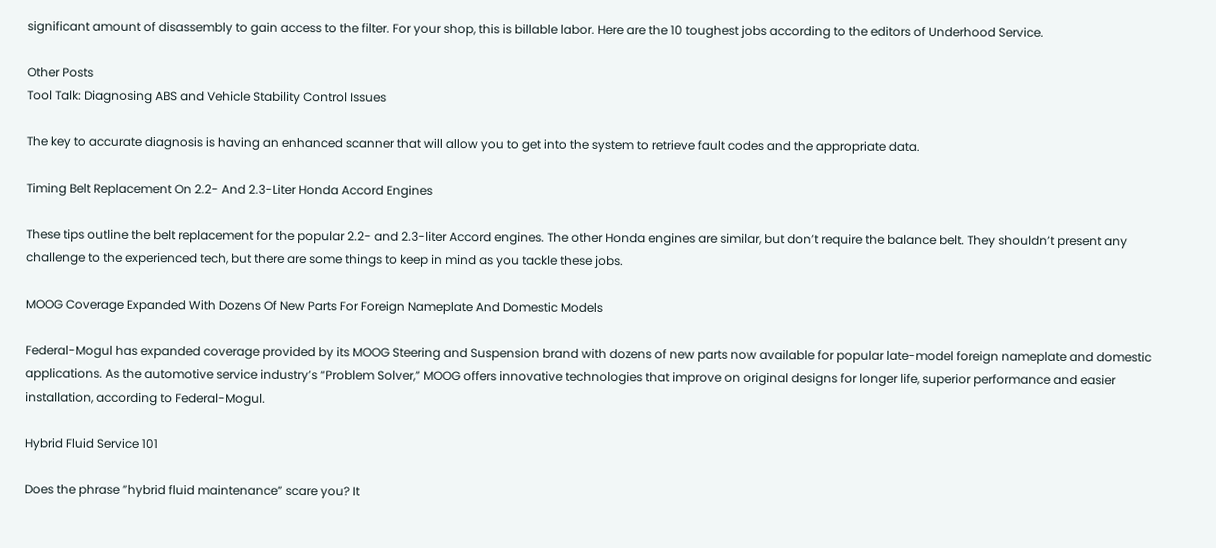significant amount of disassembly to gain access to the filter. For your shop, this is billable labor. Here are the 10 toughest jobs according to the editors of Underhood Service.

Other Posts
Tool Talk: Diagnosing ABS and Vehicle Stability Control Issues

The key to accurate diagnosis is having an enhanced scanner that will allow you to get into the system to retrieve fault codes and the appropriate data.

Timing Belt Replacement On 2.2- And 2.3-Liter Honda Accord Engines

These tips outline the belt replacement for the popular 2.2- and 2.3-liter Accord engines. The other Honda engines are similar, but don’t require the balance belt. They shouldn’t present any challenge to the experienced tech, but there are some things to keep in mind as you tackle these jobs.

MOOG Coverage Expanded With Dozens Of New Parts For Foreign Nameplate And Domestic Models

Federal-Mogul has expanded coverage provided by its MOOG Steering and Suspension brand with dozens of new parts now available for popular late-model foreign nameplate and domestic applications. As the automotive service industry’s “Problem Solver,” MOOG offers innovative technologies that improve on original designs for longer life, superior performance and easier installation, according to Federal-Mogul.

Hybrid Fluid Service 101

Does the phrase ”hybrid fluid maintenance” scare you? It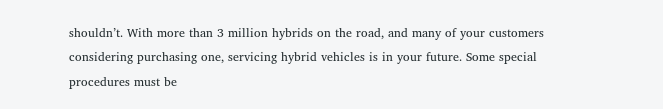shouldn’t. With more than 3 million hybrids on the road, and many of your customers considering purchasing one, servicing hybrid vehicles is in your future. Some special procedures must be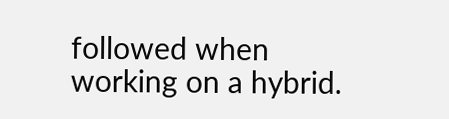followed when working on a hybrid.